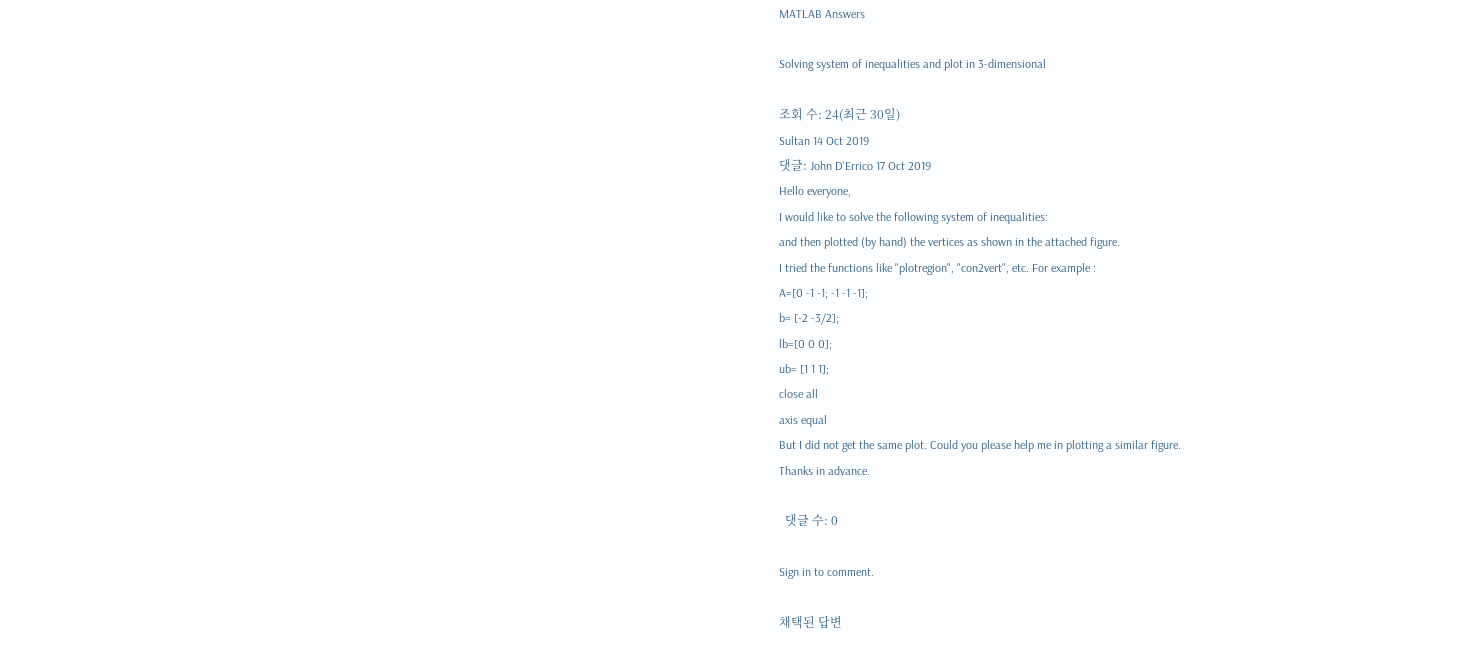MATLAB Answers

Solving system of inequalities and plot in 3-dimensional

조회 수: 24(최근 30일)
Sultan 14 Oct 2019
댓글: John D'Errico 17 Oct 2019
Hello everyone,
I would like to solve the following system of inequalities:
and then plotted (by hand) the vertices as shown in the attached figure.
I tried the functions like "plotregion", "con2vert", etc. For example :
A=[0 -1 -1; -1 -1 -1];
b= [-2 -3/2];
lb=[0 0 0];
ub= [1 1 1];
close all
axis equal
But I did not get the same plot. Could you please help me in plotting a similar figure.
Thanks in advance.

  댓글 수: 0

Sign in to comment.

채택된 답변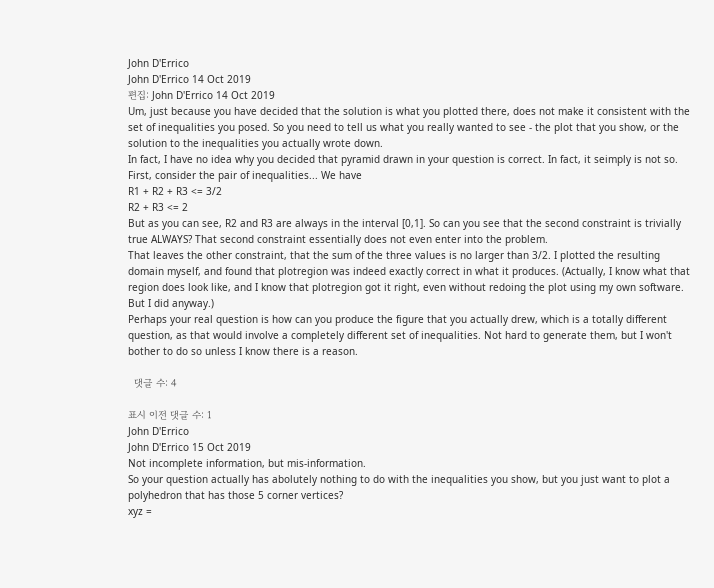John D'Errico
John D'Errico 14 Oct 2019
편집: John D'Errico 14 Oct 2019
Um, just because you have decided that the solution is what you plotted there, does not make it consistent with the set of inequalities you posed. So you need to tell us what you really wanted to see - the plot that you show, or the solution to the inequalities you actually wrote down.
In fact, I have no idea why you decided that pyramid drawn in your question is correct. In fact, it seimply is not so.
First, consider the pair of inequalities... We have
R1 + R2 + R3 <= 3/2
R2 + R3 <= 2
But as you can see, R2 and R3 are always in the interval [0,1]. So can you see that the second constraint is trivially true ALWAYS? That second constraint essentially does not even enter into the problem.
That leaves the other constraint, that the sum of the three values is no larger than 3/2. I plotted the resulting domain myself, and found that plotregion was indeed exactly correct in what it produces. (Actually, I know what that region does look like, and I know that plotregion got it right, even without redoing the plot using my own software. But I did anyway.)
Perhaps your real question is how can you produce the figure that you actually drew, which is a totally different question, as that would involve a completely different set of inequalities. Not hard to generate them, but I won't bother to do so unless I know there is a reason.

  댓글 수: 4

표시 이전 댓글 수: 1
John D'Errico
John D'Errico 15 Oct 2019
Not incomplete information, but mis-information.
So your question actually has abolutely nothing to do with the inequalities you show, but you just want to plot a polyhedron that has those 5 corner vertices?
xyz =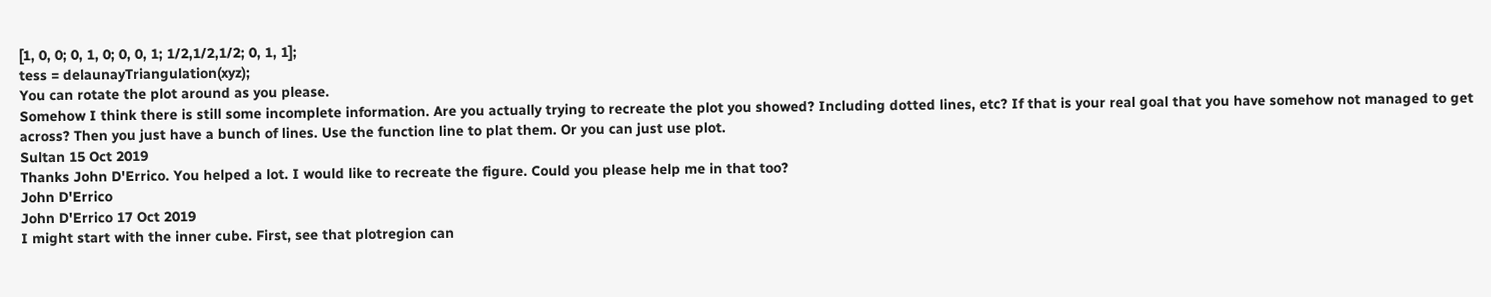[1, 0, 0; 0, 1, 0; 0, 0, 1; 1/2,1/2,1/2; 0, 1, 1];
tess = delaunayTriangulation(xyz);
You can rotate the plot around as you please.
Somehow I think there is still some incomplete information. Are you actually trying to recreate the plot you showed? Including dotted lines, etc? If that is your real goal that you have somehow not managed to get across? Then you just have a bunch of lines. Use the function line to plat them. Or you can just use plot.
Sultan 15 Oct 2019
Thanks John D'Errico. You helped a lot. I would like to recreate the figure. Could you please help me in that too?
John D'Errico
John D'Errico 17 Oct 2019
I might start with the inner cube. First, see that plotregion can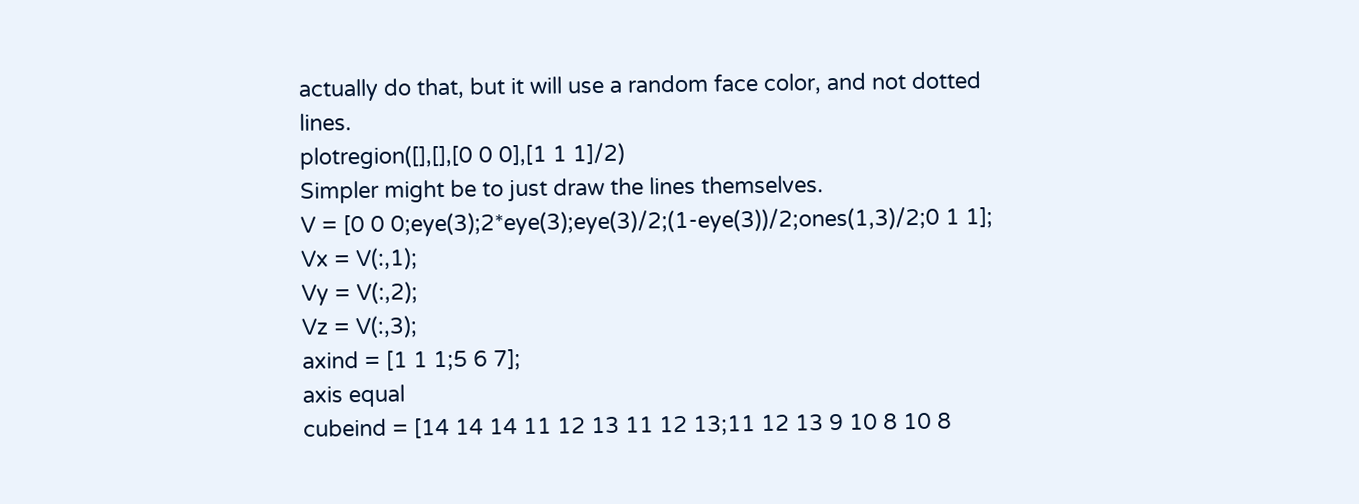actually do that, but it will use a random face color, and not dotted lines.
plotregion([],[],[0 0 0],[1 1 1]/2)
Simpler might be to just draw the lines themselves.
V = [0 0 0;eye(3);2*eye(3);eye(3)/2;(1-eye(3))/2;ones(1,3)/2;0 1 1];
Vx = V(:,1);
Vy = V(:,2);
Vz = V(:,3);
axind = [1 1 1;5 6 7];
axis equal
cubeind = [14 14 14 11 12 13 11 12 13;11 12 13 9 10 8 10 8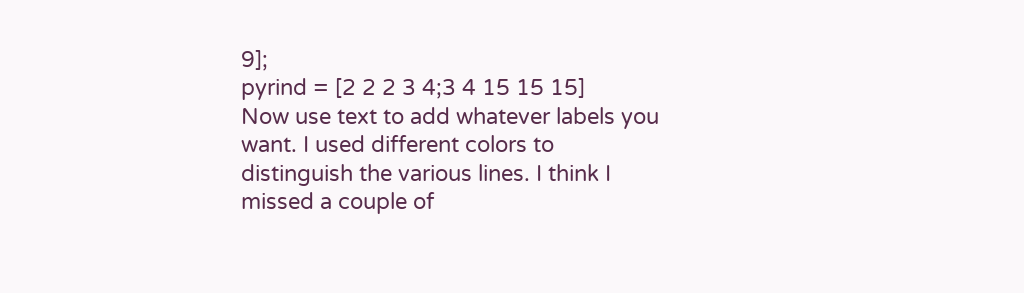9];
pyrind = [2 2 2 3 4;3 4 15 15 15]
Now use text to add whatever labels you want. I used different colors to distinguish the various lines. I think I missed a couple of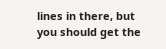lines in there, but you should get the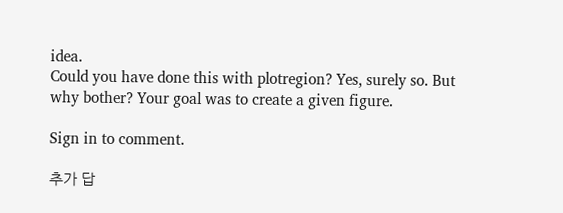idea.
Could you have done this with plotregion? Yes, surely so. But why bother? Your goal was to create a given figure.

Sign in to comment.

추가 답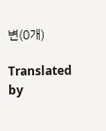변(0개)

Translated by